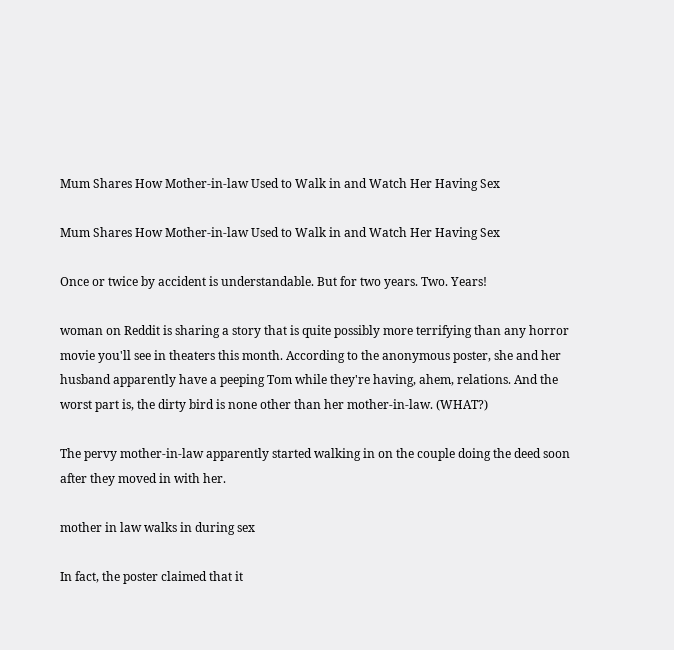Mum Shares How Mother-in-law Used to Walk in and Watch Her Having Sex

Mum Shares How Mother-in-law Used to Walk in and Watch Her Having Sex

Once or twice by accident is understandable. But for two years. Two. Years!

woman on Reddit is sharing a story that is quite possibly more terrifying than any horror movie you'll see in theaters this month. According to the anonymous poster, she and her husband apparently have a peeping Tom while they're having, ahem, relations. And the worst part is, the dirty bird is none other than her mother-in-law. (WHAT?)

The pervy mother-in-law apparently started walking in on the couple doing the deed soon after they moved in with her.

mother in law walks in during sex

In fact, the poster claimed that it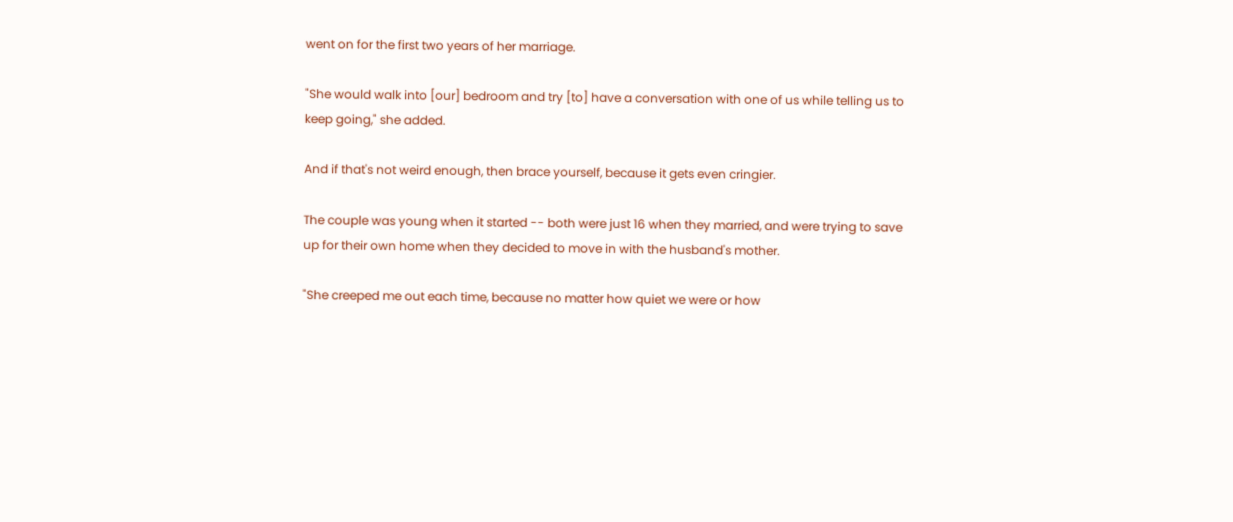went on for the first two years of her marriage.

"She would walk into [our] bedroom and try [to] have a conversation with one of us while telling us to keep going," she added.

And if that's not weird enough, then brace yourself, because it gets even cringier.

The couple was young when it started -- both were just 16 when they married, and were trying to save up for their own home when they decided to move in with the husband's mother.

"She creeped me out each time, because no matter how quiet we were or how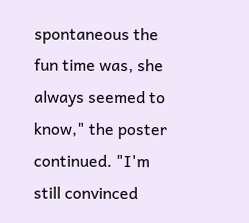spontaneous the fun time was, she always seemed to know," the poster continued. "I'm still convinced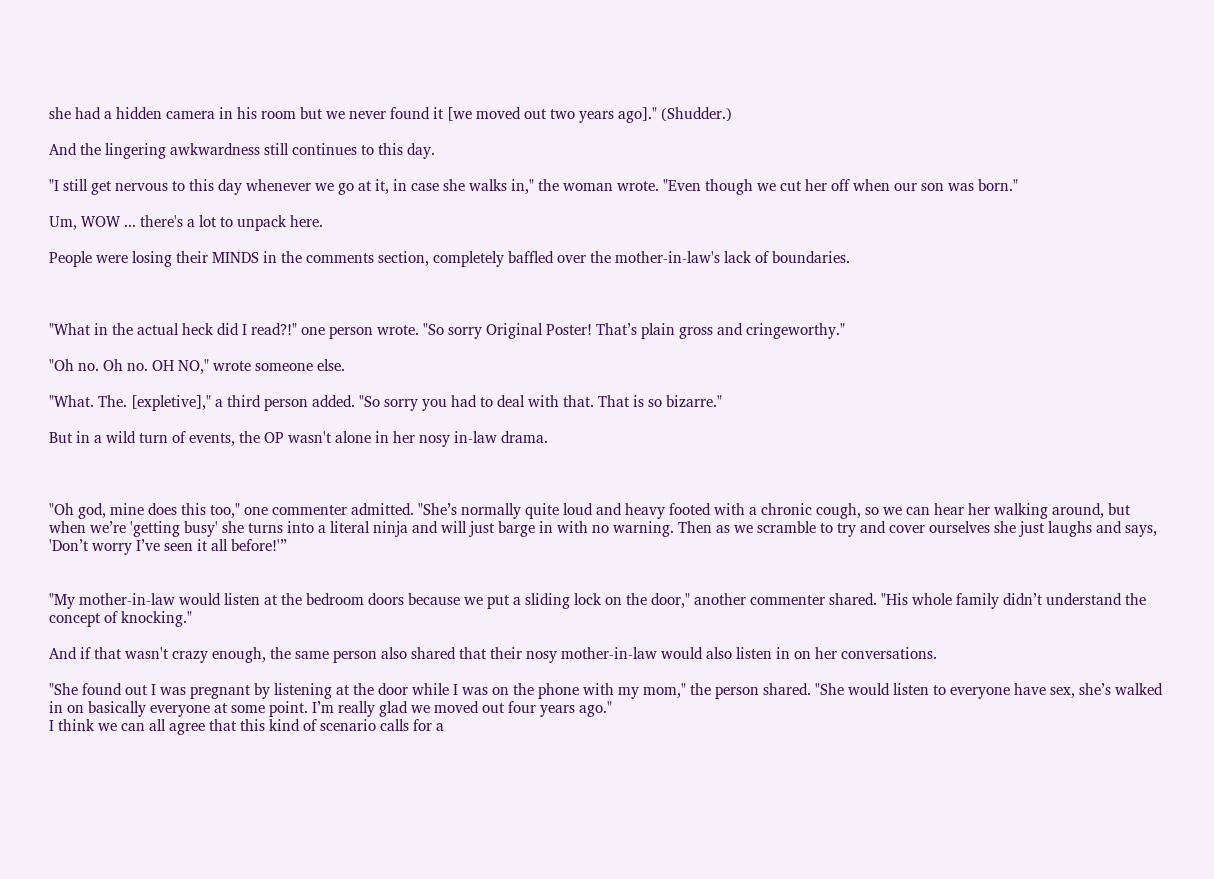she had a hidden camera in his room but we never found it [we moved out two years ago]." (Shudder.)

And the lingering awkwardness still continues to this day.

"I still get nervous to this day whenever we go at it, in case she walks in," the woman wrote. "Even though we cut her off when our son was born."

Um, WOW ... there's a lot to unpack here.

People were losing their MINDS in the comments section, completely baffled over the mother-in-law's lack of boundaries.



"What in the actual heck did I read?!" one person wrote. "So sorry Original Poster! That’s plain gross and cringeworthy."

"Oh no. Oh no. OH NO," wrote someone else.

"What. The. [expletive]," a third person added. "So sorry you had to deal with that. That is so bizarre."

But in a wild turn of events, the OP wasn't alone in her nosy in-law drama.



"Oh god, mine does this too," one commenter admitted. "She’s normally quite loud and heavy footed with a chronic cough, so we can hear her walking around, but when we’re 'getting busy' she turns into a literal ninja and will just barge in with no warning. Then as we scramble to try and cover ourselves she just laughs and says, 'Don’t worry I’ve seen it all before!'”


"My mother-in-law would listen at the bedroom doors because we put a sliding lock on the door," another commenter shared. "His whole family didn’t understand the concept of knocking."

And if that wasn't crazy enough, the same person also shared that their nosy mother-in-law would also listen in on her conversations.

"She found out I was pregnant by listening at the door while I was on the phone with my mom," the person shared. "She would listen to everyone have sex, she’s walked in on basically everyone at some point. I’m really glad we moved out four years ago."
I think we can all agree that this kind of scenario calls for a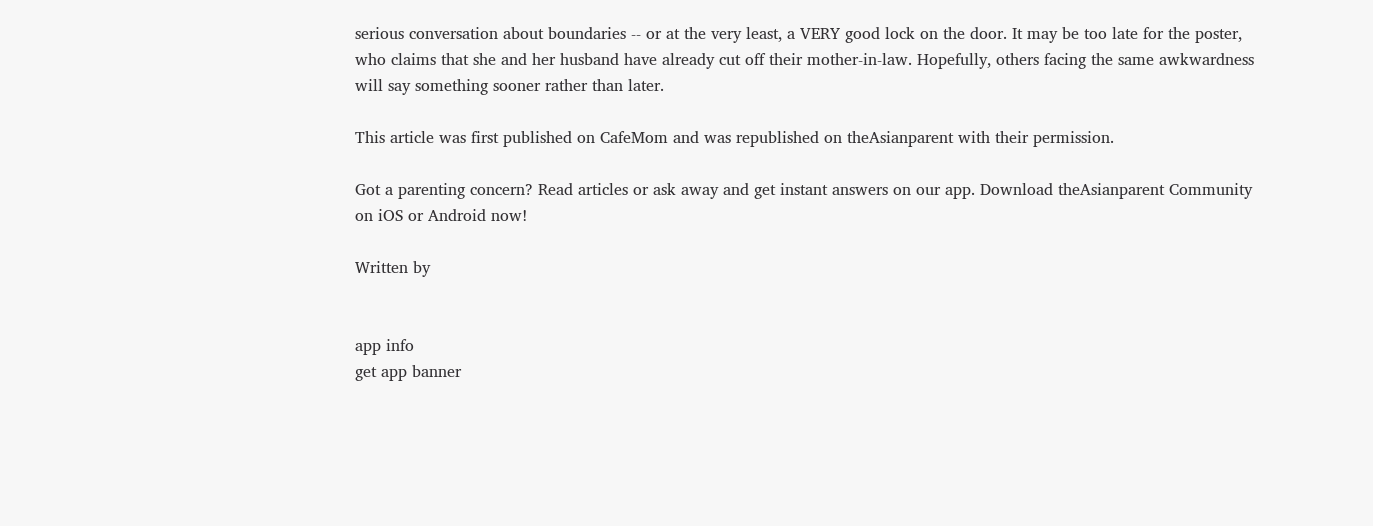serious conversation about boundaries -- or at the very least, a VERY good lock on the door. It may be too late for the poster, who claims that she and her husband have already cut off their mother-in-law. Hopefully, others facing the same awkwardness will say something sooner rather than later.

This article was first published on CafeMom and was republished on theAsianparent with their permission.

Got a parenting concern? Read articles or ask away and get instant answers on our app. Download theAsianparent Community on iOS or Android now!

Written by


app info
get app banner